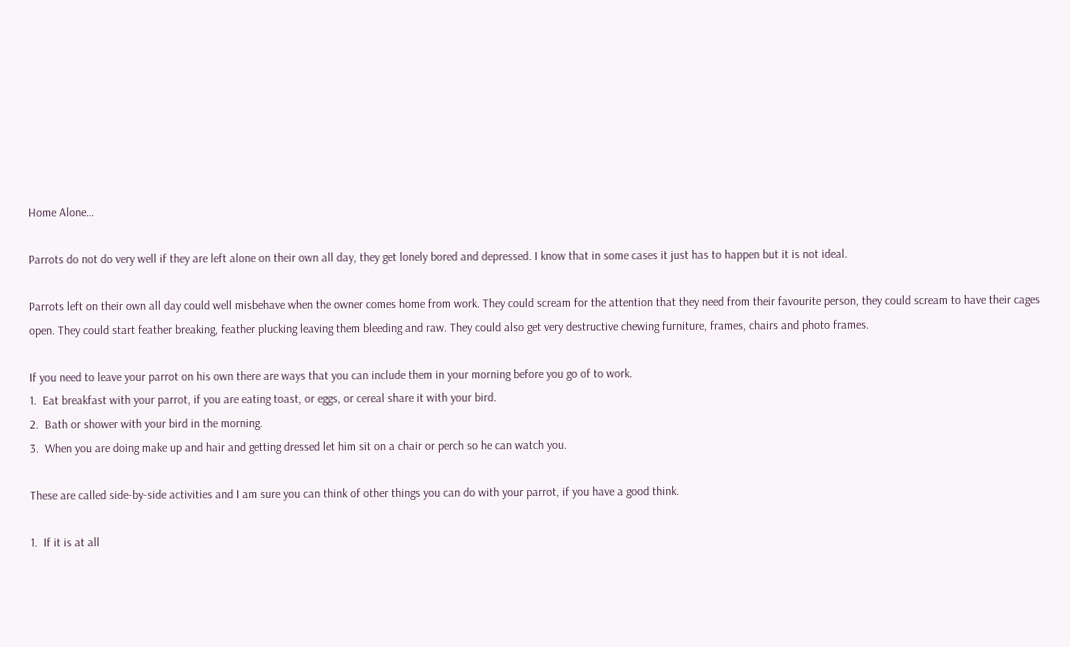Home Alone…

Parrots do not do very well if they are left alone on their own all day, they get lonely bored and depressed. I know that in some cases it just has to happen but it is not ideal.

Parrots left on their own all day could well misbehave when the owner comes home from work. They could scream for the attention that they need from their favourite person, they could scream to have their cages open. They could start feather breaking, feather plucking leaving them bleeding and raw. They could also get very destructive chewing furniture, frames, chairs and photo frames.

If you need to leave your parrot on his own there are ways that you can include them in your morning before you go of to work.
1.  Eat breakfast with your parrot, if you are eating toast, or eggs, or cereal share it with your bird.
2.  Bath or shower with your bird in the morning.
3.  When you are doing make up and hair and getting dressed let him sit on a chair or perch so he can watch you.

These are called side-by-side activities and I am sure you can think of other things you can do with your parrot, if you have a good think.

1.  If it is at all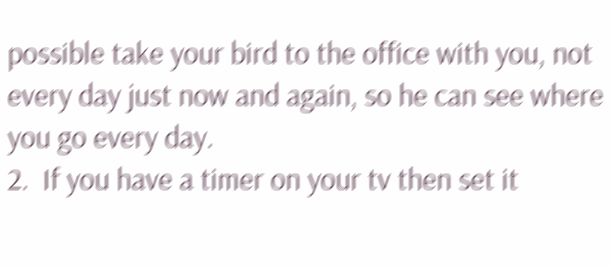possible take your bird to the office with you, not every day just now and again, so he can see where you go every day.
2.  If you have a timer on your tv then set it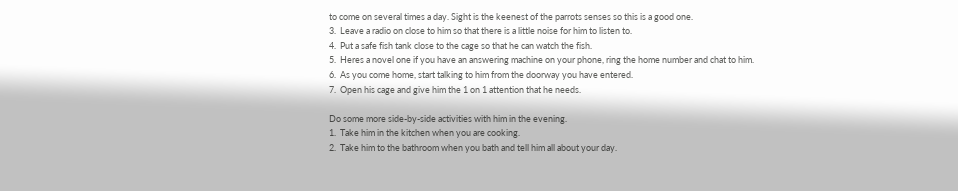to come on several times a day. Sight is the keenest of the parrots senses so this is a good one.
3.  Leave a radio on close to him so that there is a little noise for him to listen to.
4.  Put a safe fish tank close to the cage so that he can watch the fish.
5.  Heres a novel one if you have an answering machine on your phone, ring the home number and chat to him.
6.  As you come home, start talking to him from the doorway you have entered.
7.  Open his cage and give him the 1 on 1 attention that he needs.

Do some more side-by-side activities with him in the evening.
1.  Take him in the kitchen when you are cooking.
2.  Take him to the bathroom when you bath and tell him all about your day.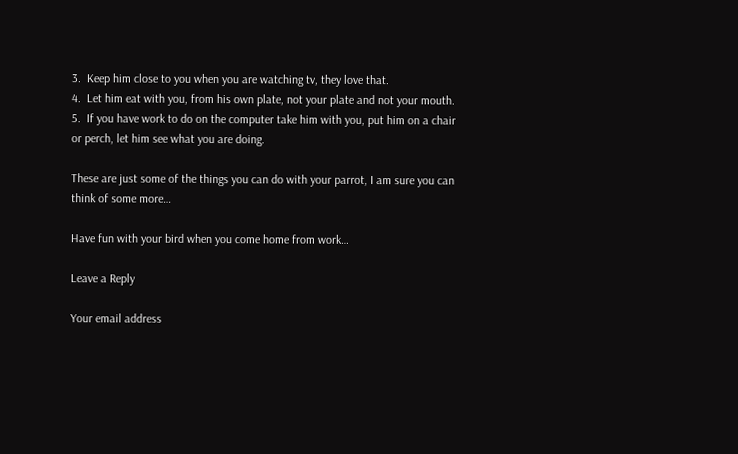3.  Keep him close to you when you are watching tv, they love that.
4.  Let him eat with you, from his own plate, not your plate and not your mouth.
5.  If you have work to do on the computer take him with you, put him on a chair or perch, let him see what you are doing.

These are just some of the things you can do with your parrot, I am sure you can think of some more…

Have fun with your bird when you come home from work…

Leave a Reply

Your email address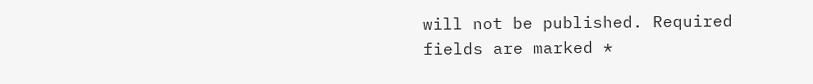will not be published. Required fields are marked *